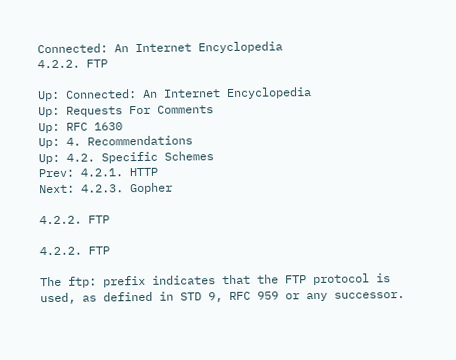Connected: An Internet Encyclopedia
4.2.2. FTP

Up: Connected: An Internet Encyclopedia
Up: Requests For Comments
Up: RFC 1630
Up: 4. Recommendations
Up: 4.2. Specific Schemes
Prev: 4.2.1. HTTP
Next: 4.2.3. Gopher

4.2.2. FTP

4.2.2. FTP

The ftp: prefix indicates that the FTP protocol is used, as defined in STD 9, RFC 959 or any successor.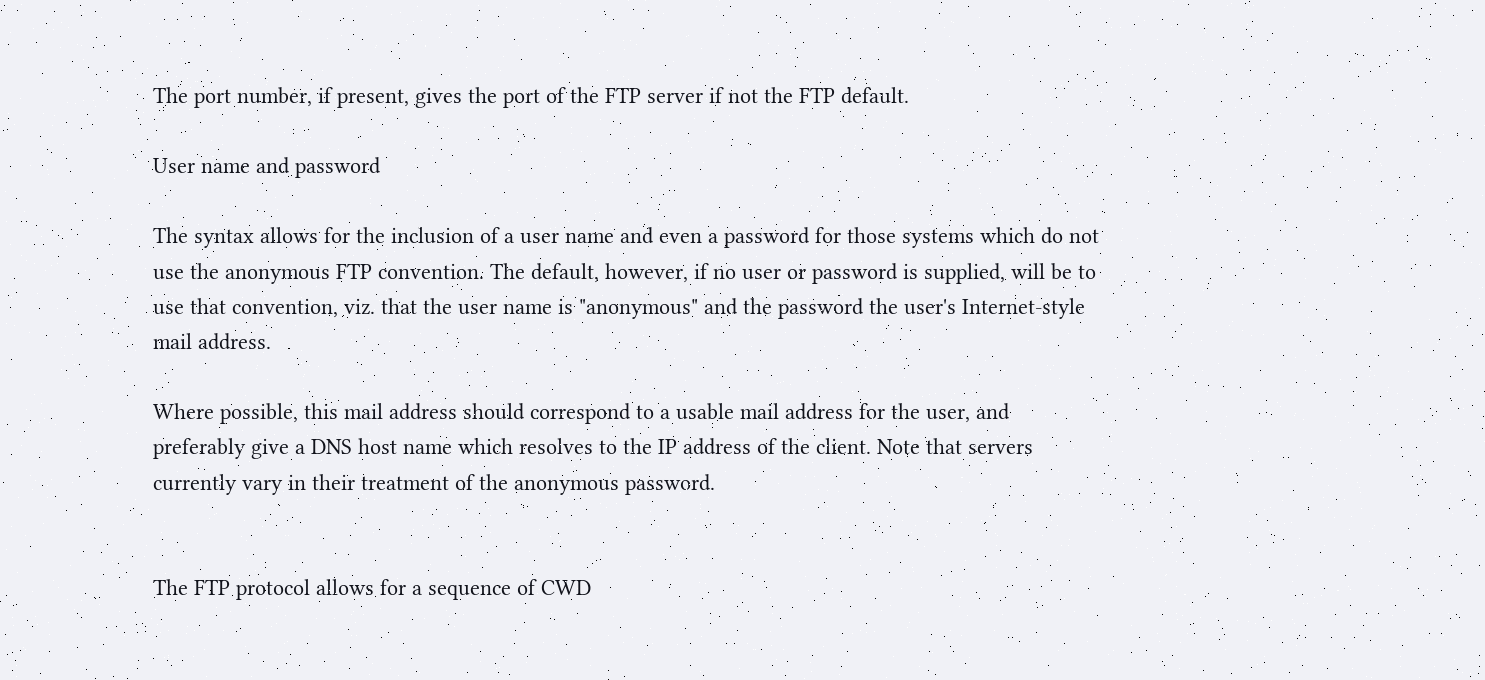The port number, if present, gives the port of the FTP server if not the FTP default.

User name and password

The syntax allows for the inclusion of a user name and even a password for those systems which do not use the anonymous FTP convention. The default, however, if no user or password is supplied, will be to use that convention, viz. that the user name is "anonymous" and the password the user's Internet-style mail address.

Where possible, this mail address should correspond to a usable mail address for the user, and preferably give a DNS host name which resolves to the IP address of the client. Note that servers currently vary in their treatment of the anonymous password.


The FTP protocol allows for a sequence of CWD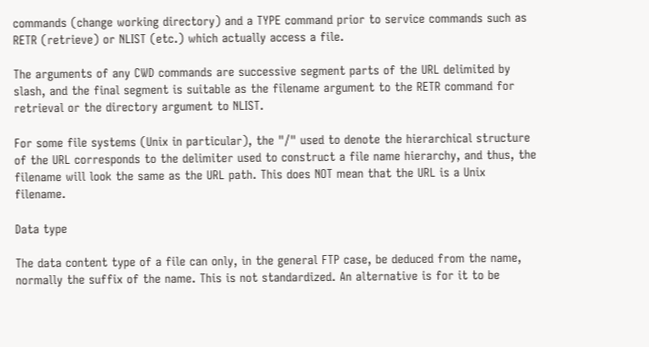commands (change working directory) and a TYPE command prior to service commands such as RETR (retrieve) or NLIST (etc.) which actually access a file.

The arguments of any CWD commands are successive segment parts of the URL delimited by slash, and the final segment is suitable as the filename argument to the RETR command for retrieval or the directory argument to NLIST.

For some file systems (Unix in particular), the "/" used to denote the hierarchical structure of the URL corresponds to the delimiter used to construct a file name hierarchy, and thus, the filename will look the same as the URL path. This does NOT mean that the URL is a Unix filename.

Data type

The data content type of a file can only, in the general FTP case, be deduced from the name, normally the suffix of the name. This is not standardized. An alternative is for it to be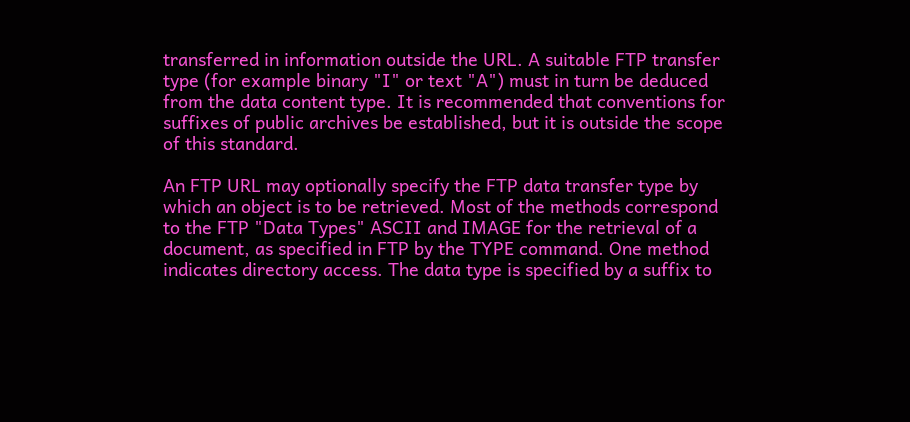transferred in information outside the URL. A suitable FTP transfer type (for example binary "I" or text "A") must in turn be deduced from the data content type. It is recommended that conventions for suffixes of public archives be established, but it is outside the scope of this standard.

An FTP URL may optionally specify the FTP data transfer type by which an object is to be retrieved. Most of the methods correspond to the FTP "Data Types" ASCII and IMAGE for the retrieval of a document, as specified in FTP by the TYPE command. One method indicates directory access. The data type is specified by a suffix to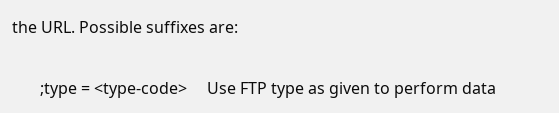the URL. Possible suffixes are:

       ;type = <type-code>     Use FTP type as given to perform data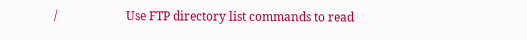/                       Use FTP directory list commands to read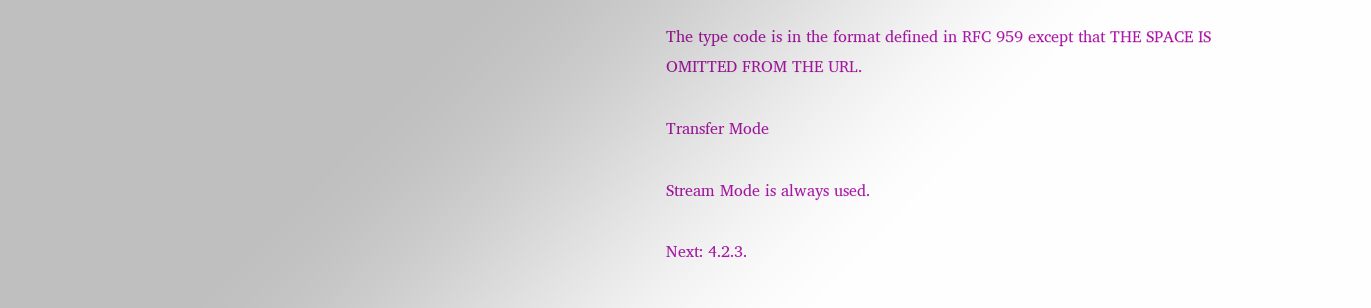The type code is in the format defined in RFC 959 except that THE SPACE IS OMITTED FROM THE URL.

Transfer Mode

Stream Mode is always used.

Next: 4.2.3.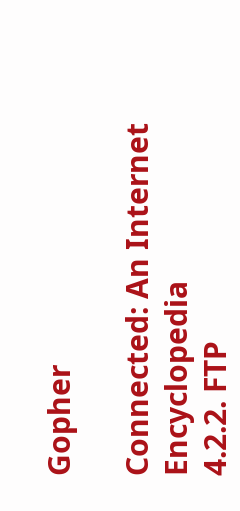Gopher

Connected: An Internet Encyclopedia
4.2.2. FTP